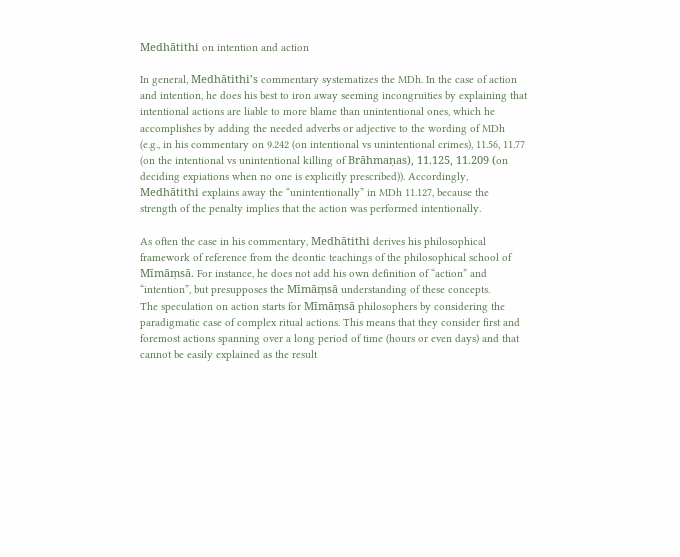Medhātithi on intention and action

In general, Medhātithi’s commentary systematizes the MDh. In the case of action and intention, he does his best to iron away seeming incongruities by explaining that intentional actions are liable to more blame than unintentional ones, which he accomplishes by adding the needed adverbs or adjective to the wording of MDh (e.g., in his commentary on 9.242 (on intentional vs unintentional crimes), 11.56, 11.77 (on the intentional vs unintentional killing of Brāhmaṇas), 11.125, 11.209 (on deciding expiations when no one is explicitly prescribed)). Accordingly, Medhātithi explains away the “unintentionally” in MDh 11.127, because the strength of the penalty implies that the action was performed intentionally.

As often the case in his commentary, Medhātithi derives his philosophical framework of reference from the deontic teachings of the philosophical school of Mīmāṃsā. For instance, he does not add his own definition of “action” and “intention”, but presupposes the Mīmāṃsā understanding of these concepts.
The speculation on action starts for Mīmāṃsā philosophers by considering the paradigmatic case of complex ritual actions. This means that they consider first and foremost actions spanning over a long period of time (hours or even days) and that cannot be easily explained as the result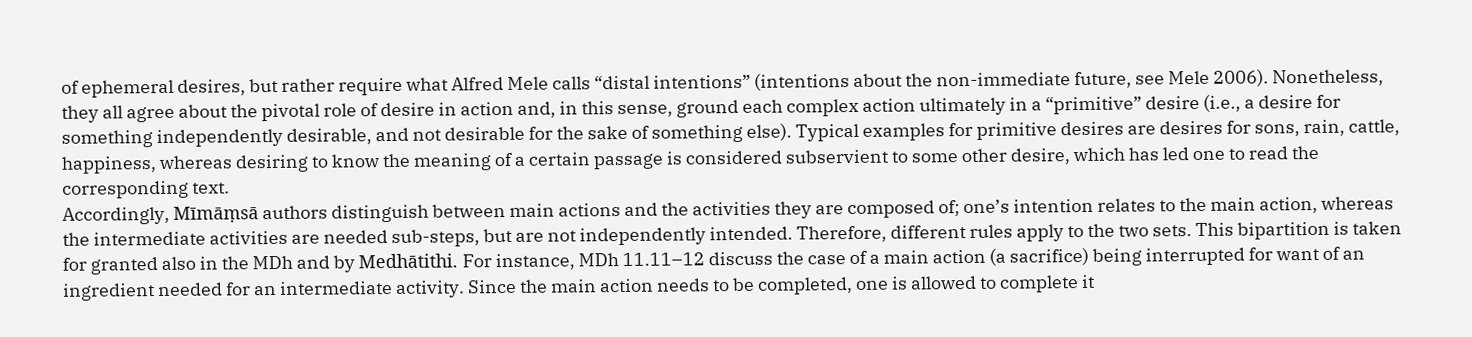of ephemeral desires, but rather require what Alfred Mele calls “distal intentions” (intentions about the non-immediate future, see Mele 2006). Nonetheless, they all agree about the pivotal role of desire in action and, in this sense, ground each complex action ultimately in a “primitive” desire (i.e., a desire for something independently desirable, and not desirable for the sake of something else). Typical examples for primitive desires are desires for sons, rain, cattle, happiness, whereas desiring to know the meaning of a certain passage is considered subservient to some other desire, which has led one to read the corresponding text.
Accordingly, Mīmāṃsā authors distinguish between main actions and the activities they are composed of; one’s intention relates to the main action, whereas the intermediate activities are needed sub-steps, but are not independently intended. Therefore, different rules apply to the two sets. This bipartition is taken for granted also in the MDh and by Medhātithi. For instance, MDh 11.11–12 discuss the case of a main action (a sacrifice) being interrupted for want of an ingredient needed for an intermediate activity. Since the main action needs to be completed, one is allowed to complete it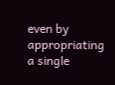even by appropriating a single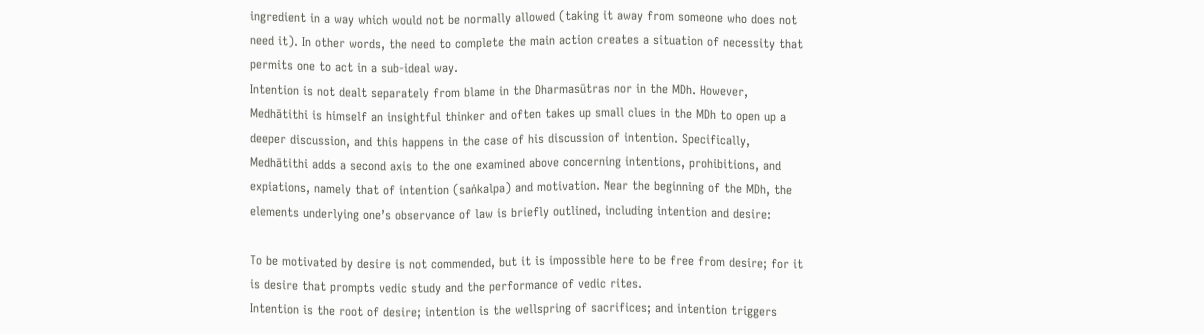ingredient in a way which would not be normally allowed (taking it away from someone who does not need it). In other words, the need to complete the main action creates a situation of necessity that permits one to act in a sub-ideal way.
Intention is not dealt separately from blame in the Dharmasūtras nor in the MDh. However, Medhātithi is himself an insightful thinker and often takes up small clues in the MDh to open up a deeper discussion, and this happens in the case of his discussion of intention. Specifically, Medhātithi adds a second axis to the one examined above concerning intentions, prohibitions, and expiations, namely that of intention (saṅkalpa) and motivation. Near the beginning of the MDh, the elements underlying one’s observance of law is briefly outlined, including intention and desire:

To be motivated by desire is not commended, but it is impossible here to be free from desire; for it is desire that prompts vedic study and the performance of vedic rites.
Intention is the root of desire; intention is the wellspring of sacrifices; and intention triggers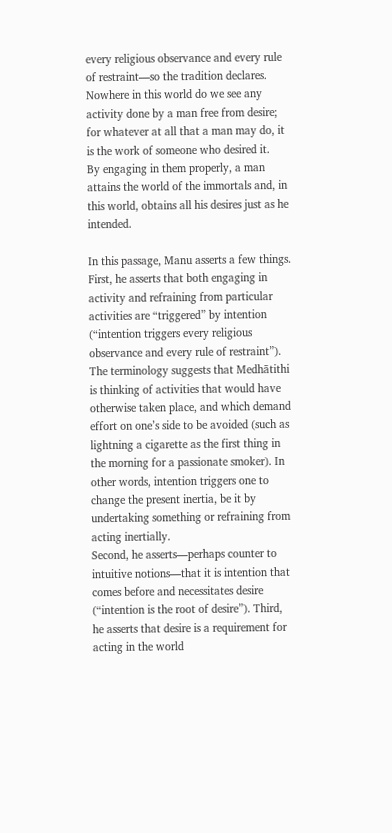every religious observance and every rule of restraint—so the tradition declares. Nowhere in this world do we see any activity done by a man free from desire; for whatever at all that a man may do, it is the work of someone who desired it.
By engaging in them properly, a man attains the world of the immortals and, in this world, obtains all his desires just as he intended.

In this passage, Manu asserts a few things. First, he asserts that both engaging in activity and refraining from particular activities are “triggered” by intention (“intention triggers every religious observance and every rule of restraint”). The terminology suggests that Medhātithi is thinking of activities that would have otherwise taken place, and which demand effort on one’s side to be avoided (such as lightning a cigarette as the first thing in the morning for a passionate smoker). In other words, intention triggers one to change the present inertia, be it by undertaking something or refraining from acting inertially.
Second, he asserts—perhaps counter to intuitive notions—that it is intention that comes before and necessitates desire (“intention is the root of desire”). Third, he asserts that desire is a requirement for acting in the world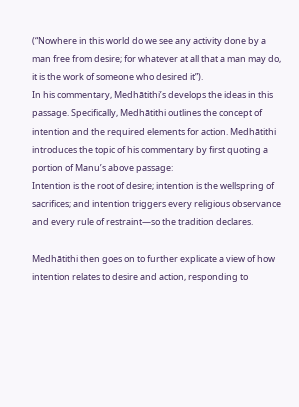(“Nowhere in this world do we see any activity done by a man free from desire; for whatever at all that a man may do, it is the work of someone who desired it”).
In his commentary, Medhātithi’s develops the ideas in this passage. Specifically, Medhātithi outlines the concept of intention and the required elements for action. Medhātithi introduces the topic of his commentary by first quoting a portion of Manu’s above passage:
Intention is the root of desire; intention is the wellspring of sacrifices; and intention triggers every religious observance and every rule of restraint—so the tradition declares.

Medhātithi then goes on to further explicate a view of how intention relates to desire and action, responding to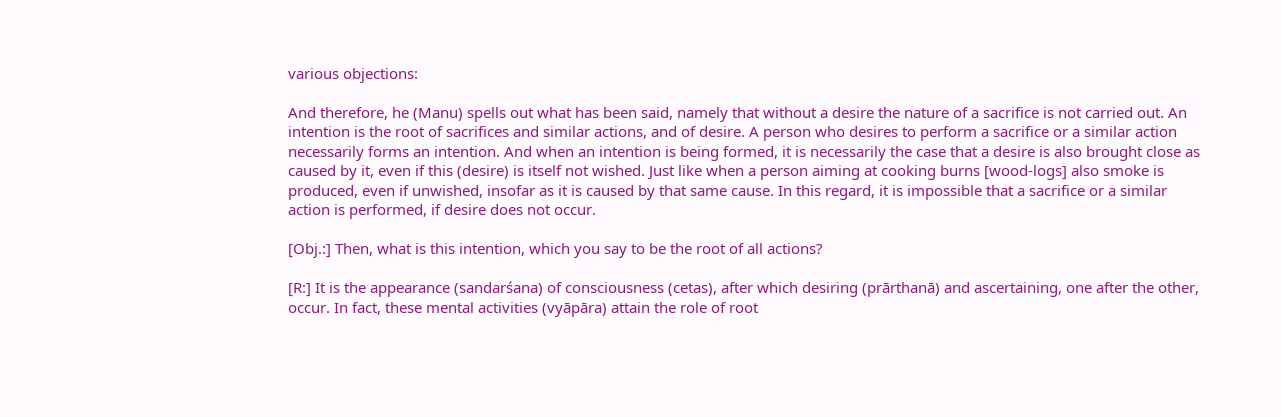various objections:

And therefore, he (Manu) spells out what has been said, namely that without a desire the nature of a sacrifice is not carried out. An intention is the root of sacrifices and similar actions, and of desire. A person who desires to perform a sacrifice or a similar action necessarily forms an intention. And when an intention is being formed, it is necessarily the case that a desire is also brought close as caused by it, even if this (desire) is itself not wished. Just like when a person aiming at cooking burns [wood-logs] also smoke is produced, even if unwished, insofar as it is caused by that same cause. In this regard, it is impossible that a sacrifice or a similar action is performed, if desire does not occur.

[Obj.:] Then, what is this intention, which you say to be the root of all actions?

[R:] It is the appearance (sandarśana) of consciousness (cetas), after which desiring (prārthanā) and ascertaining, one after the other, occur. In fact, these mental activities (vyāpāra) attain the role of root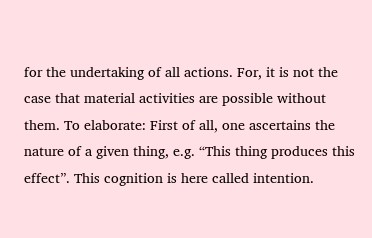for the undertaking of all actions. For, it is not the case that material activities are possible without them. To elaborate: First of all, one ascertains the nature of a given thing, e.g. “This thing produces this effect”. This cognition is here called intention.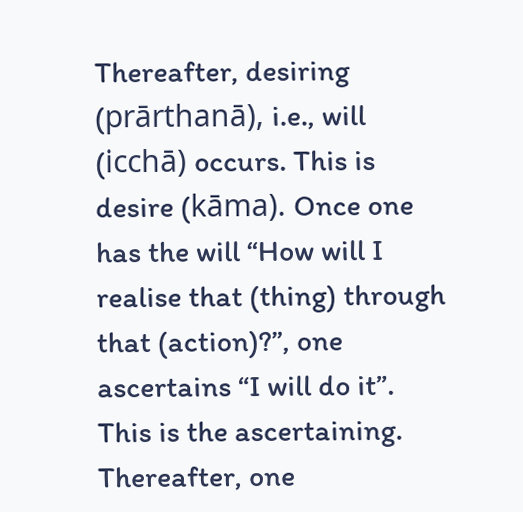Thereafter, desiring (prārthanā), i.e., will (icchā) occurs. This is desire (kāma). Once one has the will “How will I realise that (thing) through that (action)?”, one ascertains “I will do it”. This is the ascertaining. Thereafter, one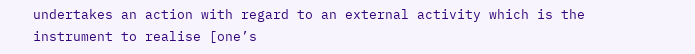undertakes an action with regard to an external activity which is the instrument to realise [one’s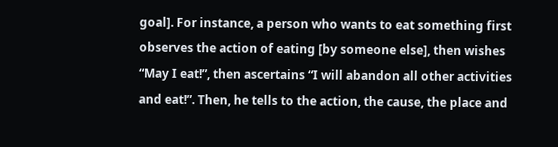goal]. For instance, a person who wants to eat something first observes the action of eating [by someone else], then wishes “May I eat!”, then ascertains “I will abandon all other activities and eat!”. Then, he tells to the action, the cause, the place and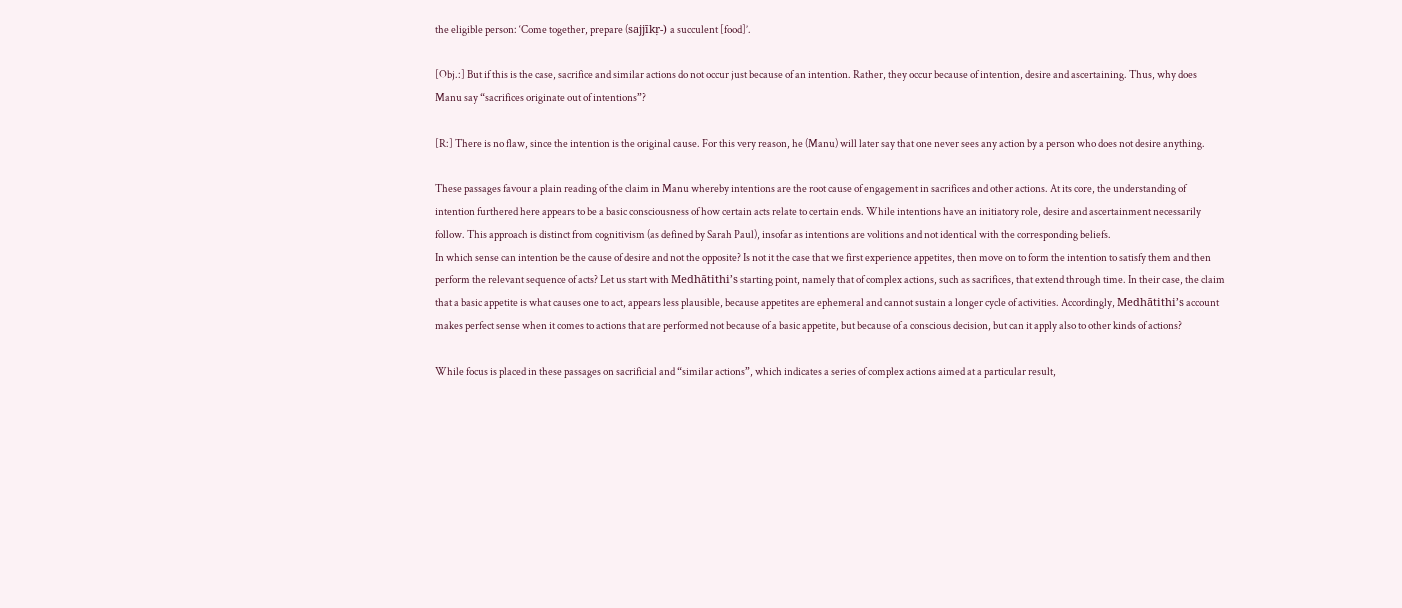the eligible person: ‘Come together, prepare (sajjīkṛ-) a succulent [food]’.

[Obj.:] But if this is the case, sacrifice and similar actions do not occur just because of an intention. Rather, they occur because of intention, desire and ascertaining. Thus, why does Manu say “sacrifices originate out of intentions”?

[R:] There is no flaw, since the intention is the original cause. For this very reason, he (Manu) will later say that one never sees any action by a person who does not desire anything.

These passages favour a plain reading of the claim in Manu whereby intentions are the root cause of engagement in sacrifices and other actions. At its core, the understanding of intention furthered here appears to be a basic consciousness of how certain acts relate to certain ends. While intentions have an initiatory role, desire and ascertainment necessarily follow. This approach is distinct from cognitivism (as defined by Sarah Paul), insofar as intentions are volitions and not identical with the corresponding beliefs.
In which sense can intention be the cause of desire and not the opposite? Is not it the case that we first experience appetites, then move on to form the intention to satisfy them and then perform the relevant sequence of acts? Let us start with Medhātithi’s starting point, namely that of complex actions, such as sacrifices, that extend through time. In their case, the claim that a basic appetite is what causes one to act, appears less plausible, because appetites are ephemeral and cannot sustain a longer cycle of activities. Accordingly, Medhātithi’s account makes perfect sense when it comes to actions that are performed not because of a basic appetite, but because of a conscious decision, but can it apply also to other kinds of actions?

While focus is placed in these passages on sacrificial and “similar actions”, which indicates a series of complex actions aimed at a particular result,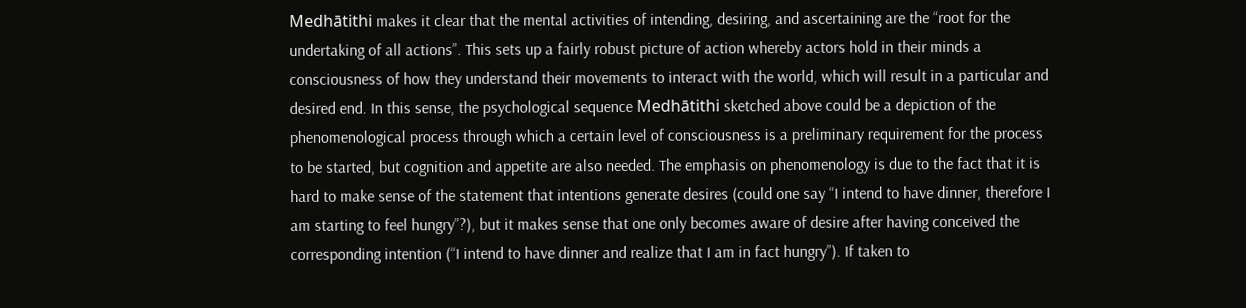Medhātithi makes it clear that the mental activities of intending, desiring, and ascertaining are the “root for the undertaking of all actions”. This sets up a fairly robust picture of action whereby actors hold in their minds a consciousness of how they understand their movements to interact with the world, which will result in a particular and desired end. In this sense, the psychological sequence Medhātithi sketched above could be a depiction of the phenomenological process through which a certain level of consciousness is a preliminary requirement for the process to be started, but cognition and appetite are also needed. The emphasis on phenomenology is due to the fact that it is hard to make sense of the statement that intentions generate desires (could one say “I intend to have dinner, therefore I am starting to feel hungry”?), but it makes sense that one only becomes aware of desire after having conceived the corresponding intention (“I intend to have dinner and realize that I am in fact hungry”). If taken to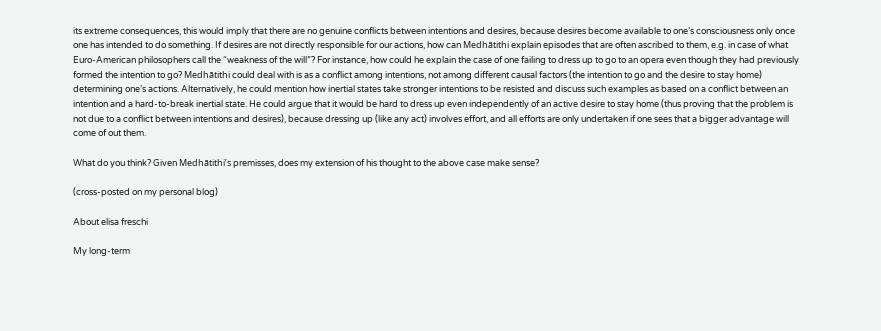its extreme consequences, this would imply that there are no genuine conflicts between intentions and desires, because desires become available to one’s consciousness only once one has intended to do something. If desires are not directly responsible for our actions, how can Medhātithi explain episodes that are often ascribed to them, e.g. in case of what Euro-American philosophers call the “weakness of the will”? For instance, how could he explain the case of one failing to dress up to go to an opera even though they had previously formed the intention to go? Medhātithi could deal with is as a conflict among intentions, not among different causal factors (the intention to go and the desire to stay home) determining one’s actions. Alternatively, he could mention how inertial states take stronger intentions to be resisted and discuss such examples as based on a conflict between an intention and a hard-to-break inertial state. He could argue that it would be hard to dress up even independently of an active desire to stay home (thus proving that the problem is not due to a conflict between intentions and desires), because dressing up (like any act) involves effort, and all efforts are only undertaken if one sees that a bigger advantage will come of out them.

What do you think? Given Medhātithi’s premisses, does my extension of his thought to the above case make sense?

(cross-posted on my personal blog)

About elisa freschi

My long-term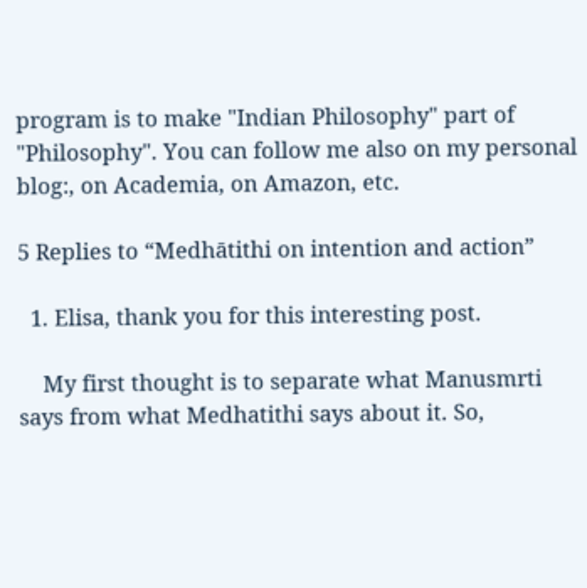program is to make "Indian Philosophy" part of "Philosophy". You can follow me also on my personal blog:, on Academia, on Amazon, etc.

5 Replies to “Medhātithi on intention and action”

  1. Elisa, thank you for this interesting post.

    My first thought is to separate what Manusmrti says from what Medhatithi says about it. So,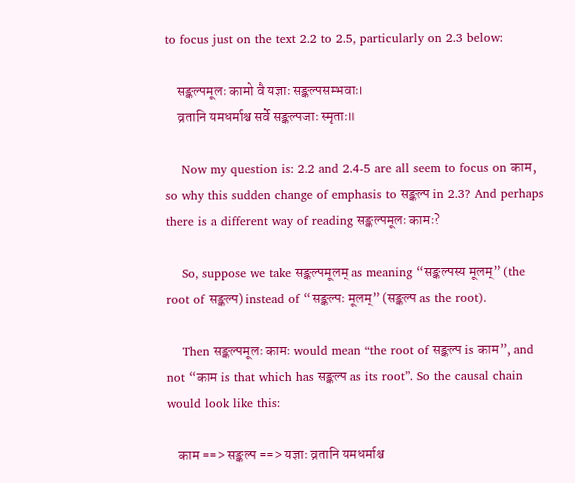to focus just on the text 2.2 to 2.5, particularly on 2.3 below:

    सङ्कल्पमूलः कामो वै यज्ञाः सङ्कल्पसम्भवाः।
    व्रतानि यमधर्माश्च सर्वे सङ्कल्पजाः स्मृताः॥

    Now my question is: 2.2 and 2.4-5 are all seem to focus on काम, so why this sudden change of emphasis to सङ्कल्प in 2.3? And perhaps there is a different way of reading सङ्कल्पमूलः कामः?

    So, suppose we take सङ्कल्पमूलम् as meaning “सङ्कल्पस्य मूलम्” (the root of सङ्कल्प) instead of “सङ्कल्पः मूलम्” (सङ्कल्प as the root).

    Then सङ्कल्पमूलः कामः would mean “the root of सङ्कल्प is काम”, and not “काम is that which has सङ्कल्प as its root”. So the causal chain would look like this:

    काम ==> सङ्कल्प ==> यज्ञाः व्रतानि यमधर्माश्च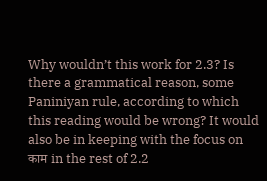Why wouldn’t this work for 2.3? Is there a grammatical reason, some Paniniyan rule, according to which this reading would be wrong? It would also be in keeping with the focus on काम in the rest of 2.2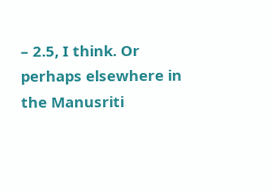– 2.5, I think. Or perhaps elsewhere in the Manusriti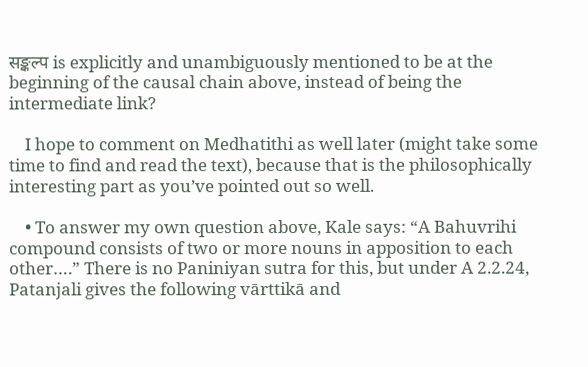सङ्कल्प is explicitly and unambiguously mentioned to be at the beginning of the causal chain above, instead of being the intermediate link?

    I hope to comment on Medhatithi as well later (might take some time to find and read the text), because that is the philosophically interesting part as you’ve pointed out so well.

    • To answer my own question above, Kale says: “A Bahuvrihi compound consists of two or more nouns in apposition to each other….” There is no Paniniyan sutra for this, but under A 2.2.24, Patanjali gives the following vārttikā and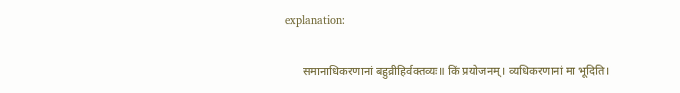explanation:

      समानाधिकरणानां बहुव्रीहिर्वक्तव्यः॥ किं प्रयोजनम्। व्यधिकरणानां मा भूदिति।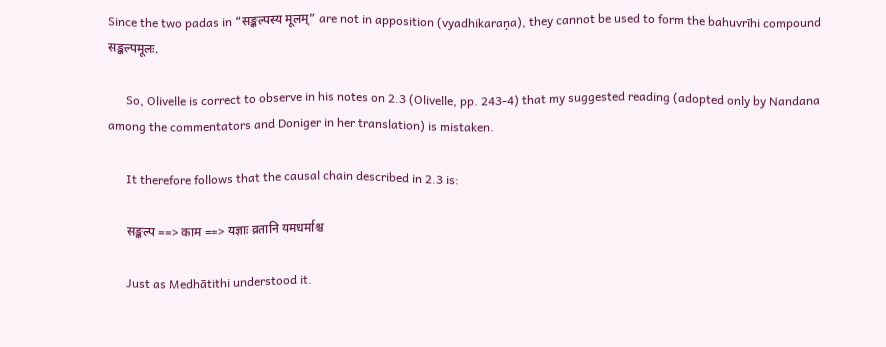Since the two padas in “सङ्कल्पस्य मूलम्” are not in apposition (vyadhikaraṇa), they cannot be used to form the bahuvrīhi compound सङ्कल्पमूलः.

      So, Olivelle is correct to observe in his notes on 2.3 (Olivelle, pp. 243-4) that my suggested reading (adopted only by Nandana among the commentators and Doniger in her translation) is mistaken.

      It therefore follows that the causal chain described in 2.3 is:

      सङ्कल्प ==> काम ==> यज्ञाः व्रतानि यमधर्माश्च

      Just as Medhātithi understood it.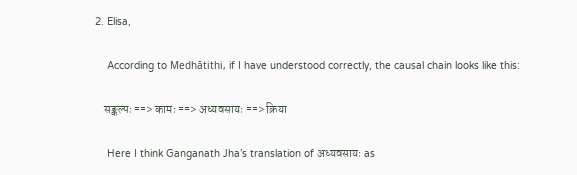2. Elisa,

    According to Medhātithi, if I have understood correctly, the causal chain looks like this:

    सङ्कल्पः ==> कामः ==> अध्यवसायः ==> क्रिया

    Here I think Ganganath Jha’s translation of अध्यवसायः as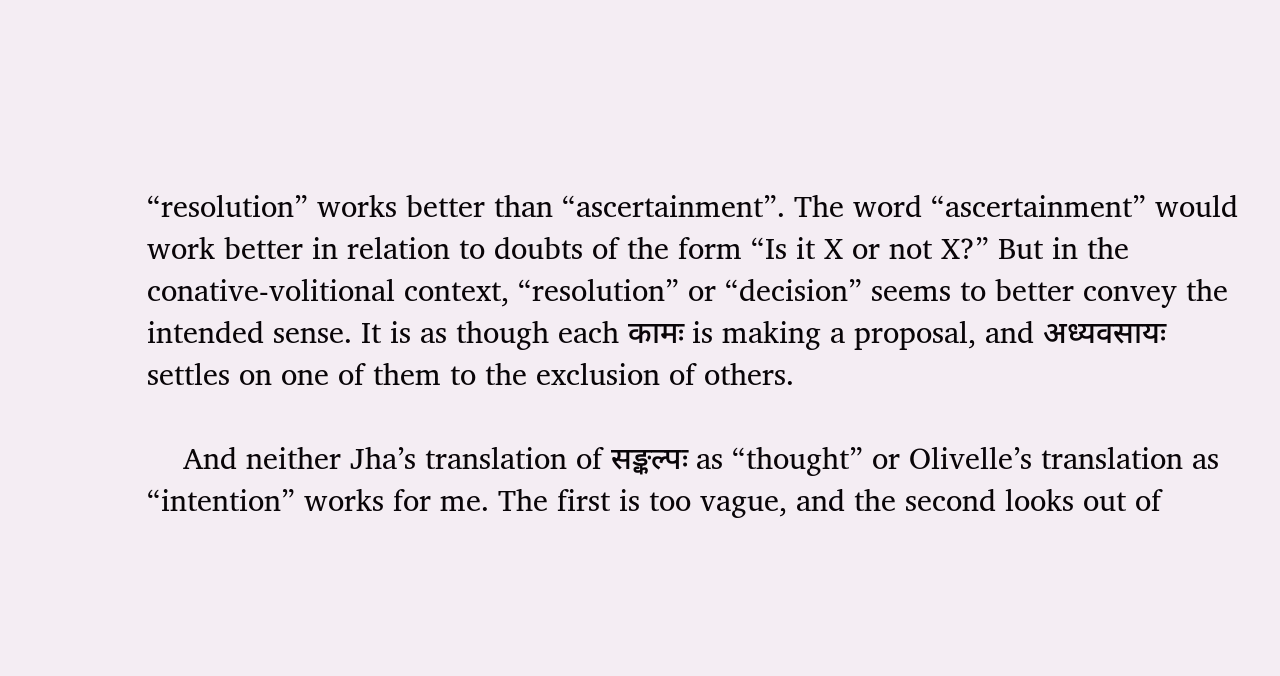“resolution” works better than “ascertainment”. The word “ascertainment” would work better in relation to doubts of the form “Is it X or not X?” But in the conative-volitional context, “resolution” or “decision” seems to better convey the intended sense. It is as though each कामः is making a proposal, and अध्यवसायः settles on one of them to the exclusion of others.

    And neither Jha’s translation of सङ्कल्पः as “thought” or Olivelle’s translation as “intention” works for me. The first is too vague, and the second looks out of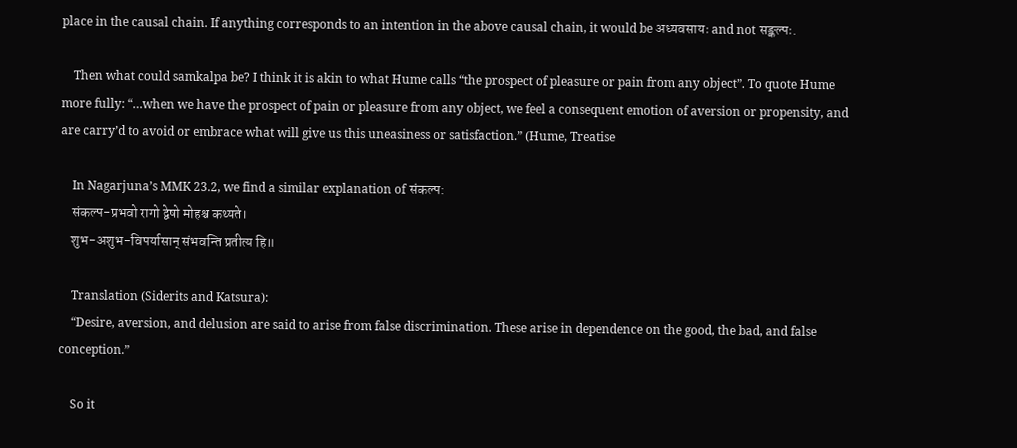place in the causal chain. If anything corresponds to an intention in the above causal chain, it would be अध्यवसायः and not सङ्कल्पः.

    Then what could samkalpa be? I think it is akin to what Hume calls “the prospect of pleasure or pain from any object”. To quote Hume more fully: “…when we have the prospect of pain or pleasure from any object, we feel a consequent emotion of aversion or propensity, and are carry’d to avoid or embrace what will give us this uneasiness or satisfaction.” (Hume, Treatise

    In Nagarjuna’s MMK 23.2, we find a similar explanation of संकल्प:
    संकल्प-प्रभवो रागो द्वेषो मोहश्च कथ्यते।
    शुभ-अशुभ-विपर्यासान् संभवन्ति प्रतीत्य हि॥

    Translation (Siderits and Katsura):
    “Desire, aversion, and delusion are said to arise from false discrimination. These arise in dependence on the good, the bad, and false conception.”

    So it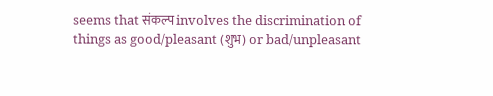seems that संकल्प involves the discrimination of things as good/pleasant (शुभ) or bad/unpleasant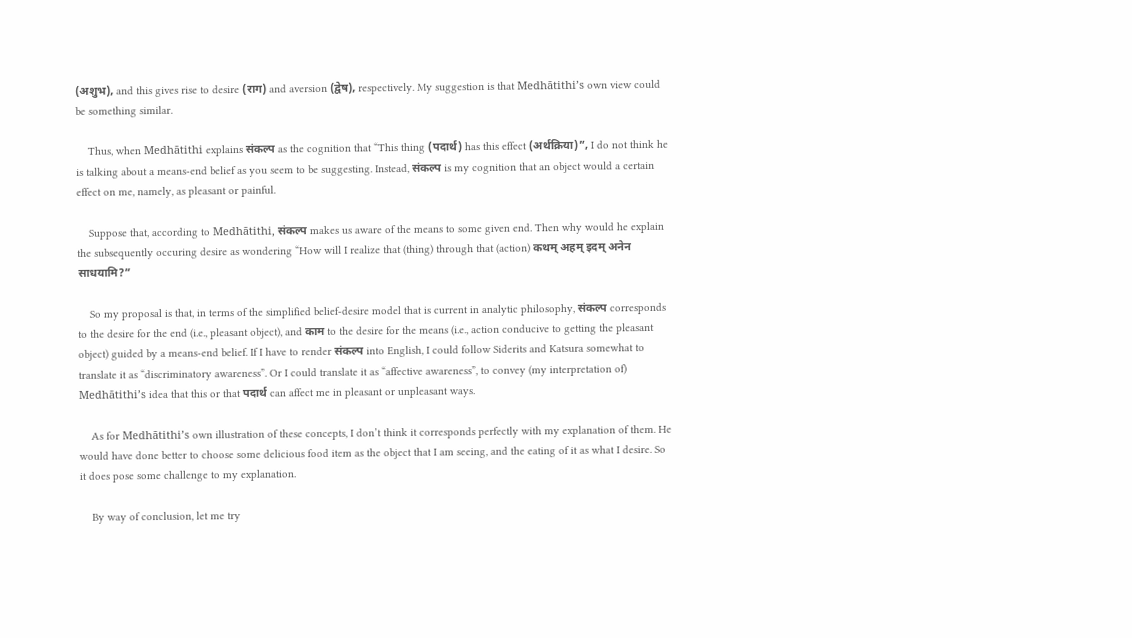(अशुभ), and this gives rise to desire (राग) and aversion (द्वेष), respectively. My suggestion is that Medhātithi’s own view could be something similar.

    Thus, when Medhātithi explains संकल्प as the cognition that “This thing (पदार्थ) has this effect (अर्थक्रिया)”, I do not think he is talking about a means-end belief as you seem to be suggesting. Instead, संकल्प is my cognition that an object would a certain effect on me, namely, as pleasant or painful.

    Suppose that, according to Medhātithi, संकल्प makes us aware of the means to some given end. Then why would he explain the subsequently occuring desire as wondering “How will I realize that (thing) through that (action) कथम् अहम् इदम् अनेन साधयामि?”

    So my proposal is that, in terms of the simplified belief-desire model that is current in analytic philosophy, संकल्प corresponds to the desire for the end (i.e., pleasant object), and काम to the desire for the means (i.e., action conducive to getting the pleasant object) guided by a means-end belief. If I have to render संकल्प into English, I could follow Siderits and Katsura somewhat to translate it as “discriminatory awareness”. Or I could translate it as “affective awareness”, to convey (my interpretation of) Medhātithi’s idea that this or that पदार्थ can affect me in pleasant or unpleasant ways.

    As for Medhātithi’s own illustration of these concepts, I don’t think it corresponds perfectly with my explanation of them. He would have done better to choose some delicious food item as the object that I am seeing, and the eating of it as what I desire. So it does pose some challenge to my explanation.

    By way of conclusion, let me try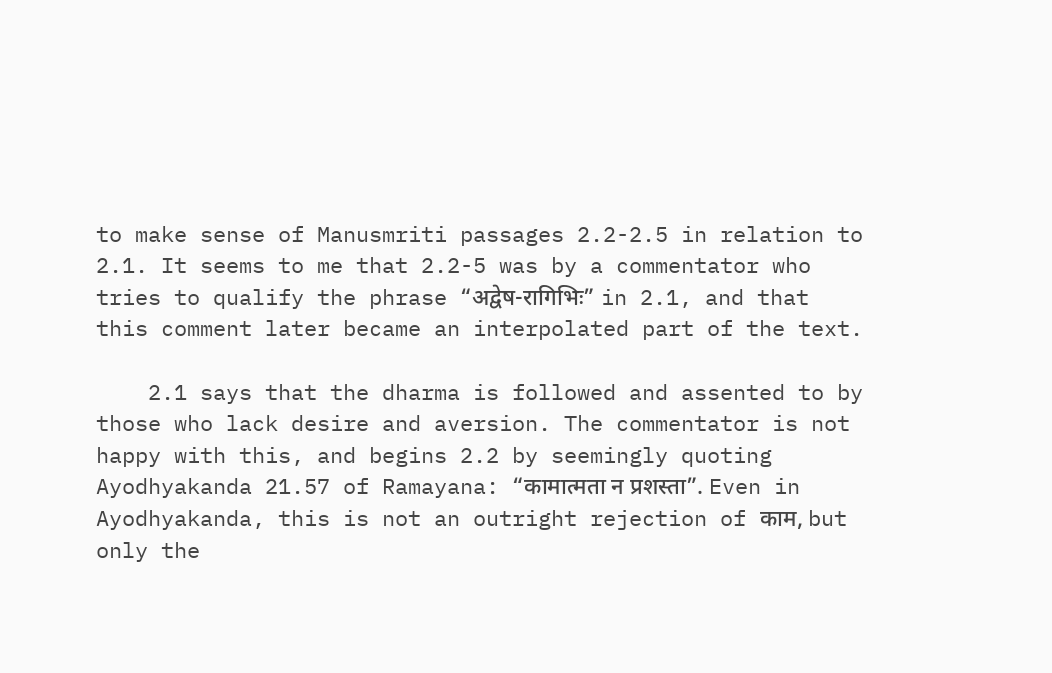to make sense of Manusmriti passages 2.2-2.5 in relation to 2.1. It seems to me that 2.2-5 was by a commentator who tries to qualify the phrase “अद्वेष-रागिभिः” in 2.1, and that this comment later became an interpolated part of the text.

    2.1 says that the dharma is followed and assented to by those who lack desire and aversion. The commentator is not happy with this, and begins 2.2 by seemingly quoting Ayodhyakanda 21.57 of Ramayana: “कामात्मता न प्रशस्ता”. Even in Ayodhyakanda, this is not an outright rejection of काम, but only the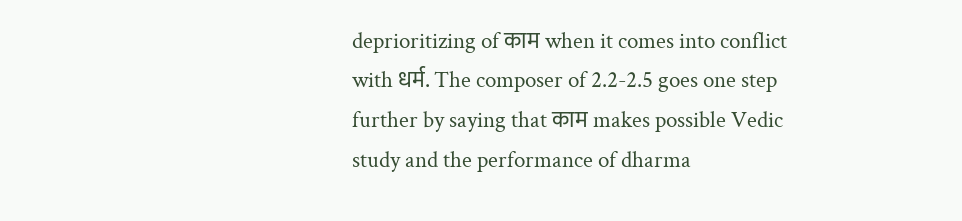deprioritizing of काम when it comes into conflict with धर्म. The composer of 2.2-2.5 goes one step further by saying that काम makes possible Vedic study and the performance of dharma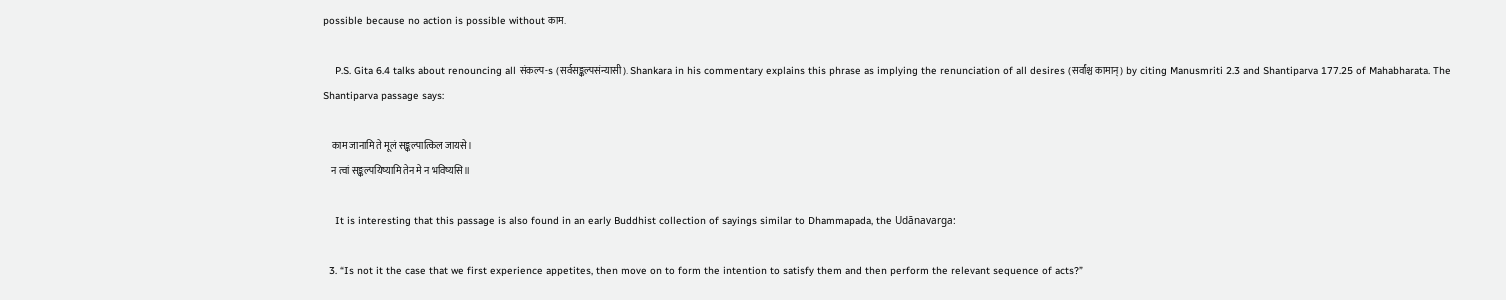possible because no action is possible without काम.

    P.S. Gita 6.4 talks about renouncing all संकल्प-s (सर्वसङ्कल्पसंन्यासी). Shankara in his commentary explains this phrase as implying the renunciation of all desires (सर्वांश्च कामान्) by citing Manusmriti 2.3 and Shantiparva 177.25 of Mahabharata. The Shantiparva passage says:

    काम जानामि ते मूलं सङ्कल्पात्किल जायसे।
    न त्वां सङ्कल्पयिष्यामि तेन मे न भविष्यसि॥

    It is interesting that this passage is also found in an early Buddhist collection of sayings similar to Dhammapada, the Udānavarga:

  3. “Is not it the case that we first experience appetites, then move on to form the intention to satisfy them and then perform the relevant sequence of acts?”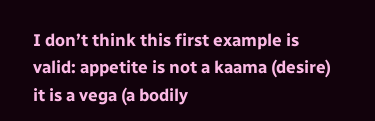I don’t think this first example is valid: appetite is not a kaama (desire) it is a vega (a bodily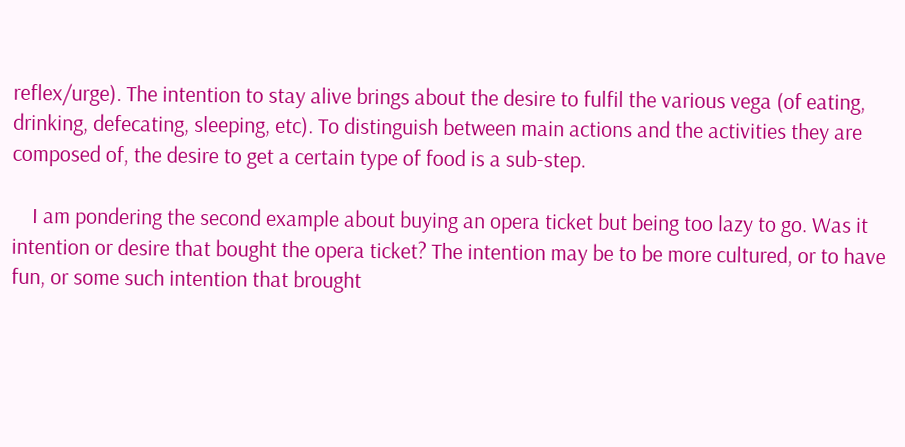reflex/urge). The intention to stay alive brings about the desire to fulfil the various vega (of eating, drinking, defecating, sleeping, etc). To distinguish between main actions and the activities they are composed of, the desire to get a certain type of food is a sub-step.

    I am pondering the second example about buying an opera ticket but being too lazy to go. Was it intention or desire that bought the opera ticket? The intention may be to be more cultured, or to have fun, or some such intention that brought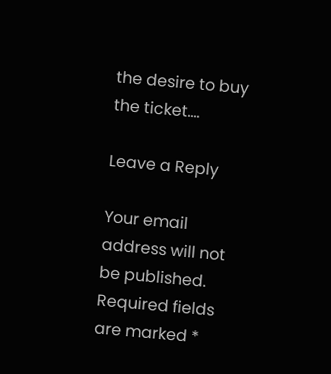the desire to buy the ticket….

Leave a Reply

Your email address will not be published. Required fields are marked *